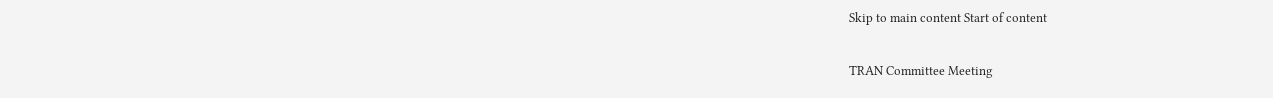Skip to main content Start of content

TRAN Committee Meeting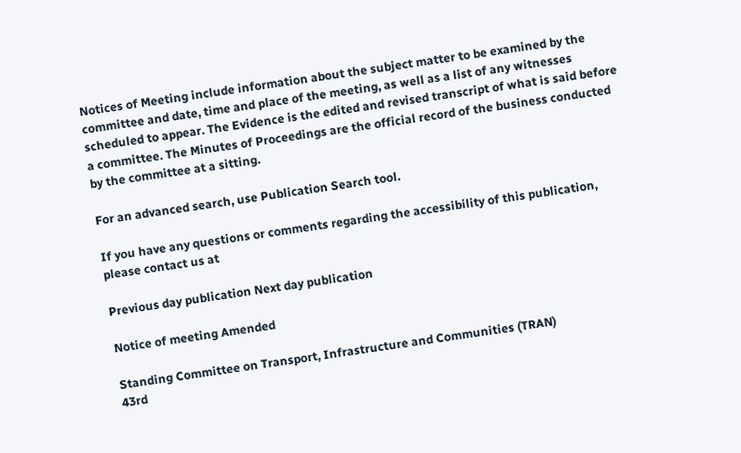Notices of Meeting include information about the subject matter to be examined by the committee and date, time and place of the meeting, as well as a list of any witnesses scheduled to appear. The Evidence is the edited and revised transcript of what is said before a committee. The Minutes of Proceedings are the official record of the business conducted by the committee at a sitting.

For an advanced search, use Publication Search tool.

If you have any questions or comments regarding the accessibility of this publication, please contact us at

Previous day publication Next day publication

Notice of meeting Amended

Standing Committee on Transport, Infrastructure and Communities (TRAN)
43rd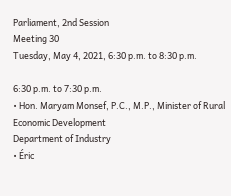Parliament, 2nd Session
Meeting 30
Tuesday, May 4, 2021, 6:30 p.m. to 8:30 p.m.

6:30 p.m. to 7:30 p.m.
• Hon. Maryam Monsef, P.C., M.P., Minister of Rural Economic Development
Department of Industry
• Éric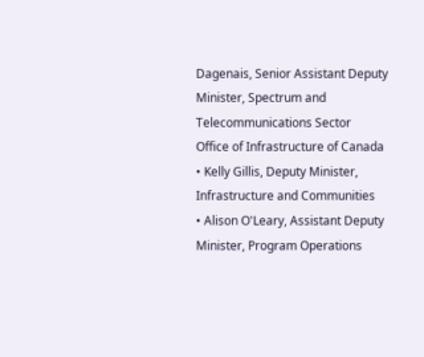Dagenais, Senior Assistant Deputy Minister, Spectrum and Telecommunications Sector
Office of Infrastructure of Canada
• Kelly Gillis, Deputy Minister, Infrastructure and Communities
• Alison O'Leary, Assistant Deputy Minister, Program Operations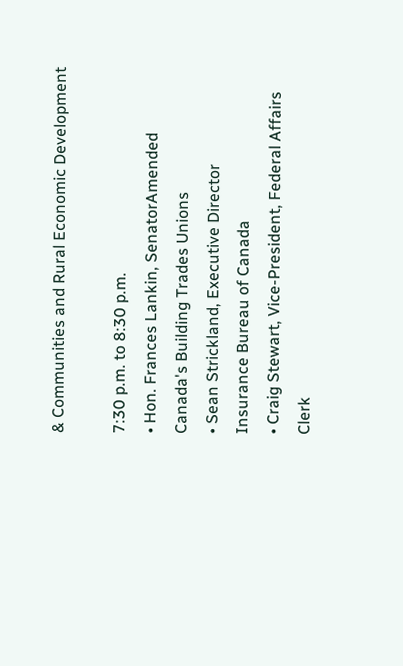& Communities and Rural Economic Development

7:30 p.m. to 8:30 p.m.
• Hon. Frances Lankin, SenatorAmended
Canada's Building Trades Unions
• Sean Strickland, Executive Director
Insurance Bureau of Canada
• Craig Stewart, Vice-President, Federal Affairs
Clerk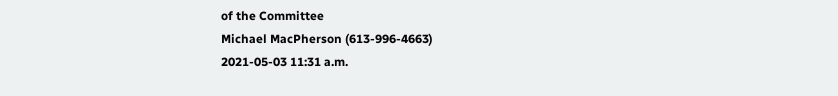of the Committee
Michael MacPherson (613-996-4663)
2021-05-03 11:31 a.m.